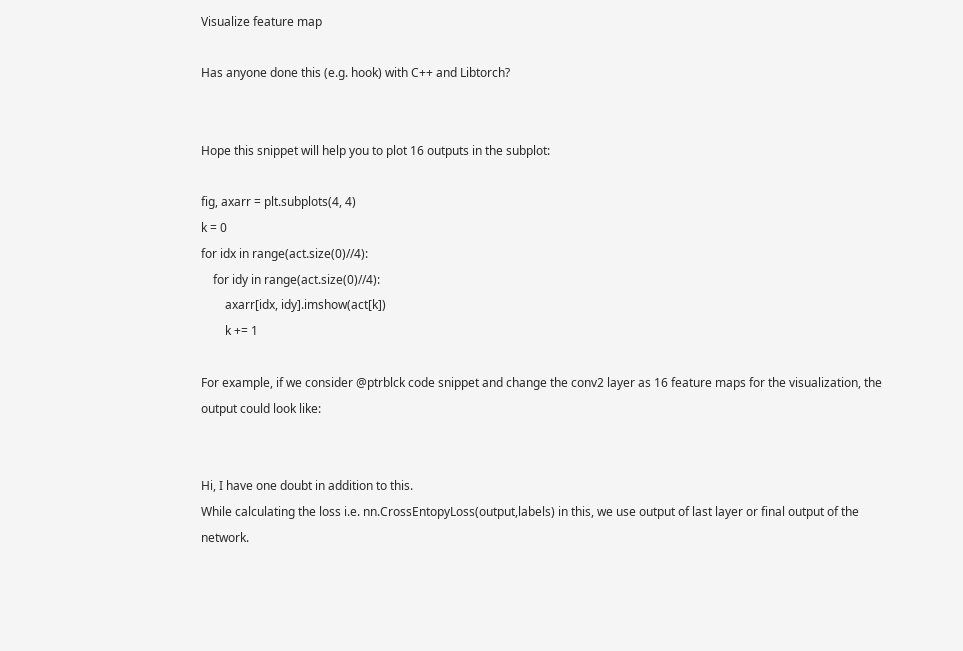Visualize feature map

Has anyone done this (e.g. hook) with C++ and Libtorch?


Hope this snippet will help you to plot 16 outputs in the subplot:

fig, axarr = plt.subplots(4, 4)
k = 0
for idx in range(act.size(0)//4):
    for idy in range(act.size(0)//4):
        axarr[idx, idy].imshow(act[k])
        k += 1

For example, if we consider @ptrblck code snippet and change the conv2 layer as 16 feature maps for the visualization, the output could look like:


Hi, I have one doubt in addition to this.
While calculating the loss i.e. nn.CrossEntopyLoss(output,labels) in this, we use output of last layer or final output of the network.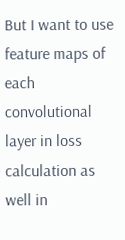But I want to use feature maps of each convolutional layer in loss calculation as well in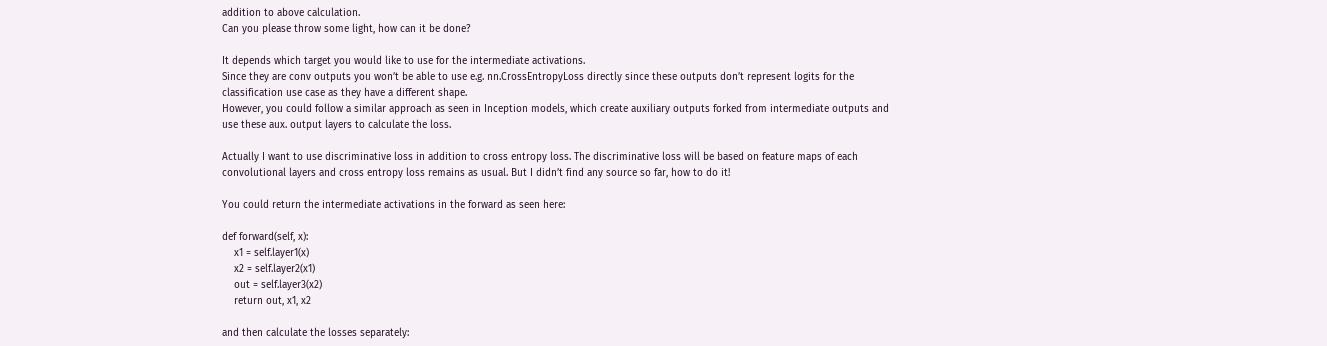addition to above calculation.
Can you please throw some light, how can it be done?

It depends which target you would like to use for the intermediate activations.
Since they are conv outputs you won’t be able to use e.g. nn.CrossEntropyLoss directly since these outputs don’t represent logits for the classification use case as they have a different shape.
However, you could follow a similar approach as seen in Inception models, which create auxiliary outputs forked from intermediate outputs and use these aux. output layers to calculate the loss.

Actually I want to use discriminative loss in addition to cross entropy loss. The discriminative loss will be based on feature maps of each convolutional layers and cross entropy loss remains as usual. But I didn’t find any source so far, how to do it!

You could return the intermediate activations in the forward as seen here:

def forward(self, x):
    x1 = self.layer1(x)
    x2 = self.layer2(x1)
    out = self.layer3(x2)
    return out, x1, x2

and then calculate the losses separately: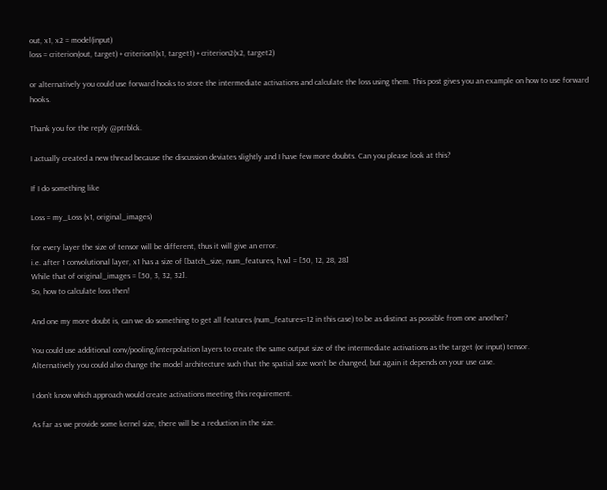out, x1, x2 = model(input)
loss = criterion(out, target) + criterion1(x1, target1) + criterion2(x2, target2)

or alternatively you could use forward hooks to store the intermediate activations and calculate the loss using them. This post gives you an example on how to use forward hooks.

Thank you for the reply @ptrblck.

I actually created a new thread because the discussion deviates slightly and I have few more doubts. Can you please look at this?

If I do something like

Loss = my_Loss (x1, original_images)

for every layer the size of tensor will be different, thus it will give an error.
i.e. after 1 convolutional layer, x1 has a size of [batch_size, num_features, h,w] = [50, 12, 28, 28]
While that of original_images = [50, 3, 32, 32].
So, how to calculate loss then!

And one my more doubt is, can we do something to get all features (num_features=12 in this case) to be as distinct as possible from one another?

You could use additional conv/pooling/interpolation layers to create the same output size of the intermediate activations as the target (or input) tensor.
Alternatively you could also change the model architecture such that the spatial size won’t be changed, but again it depends on your use case.

I don’t know which approach would create activations meeting this requirement.

As far as we provide some kernel size, there will be a reduction in the size.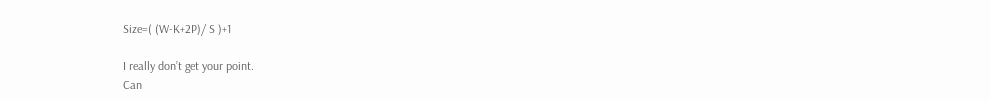Size=( (W-K+2P)/ S )+1

I really don’t get your point.
Can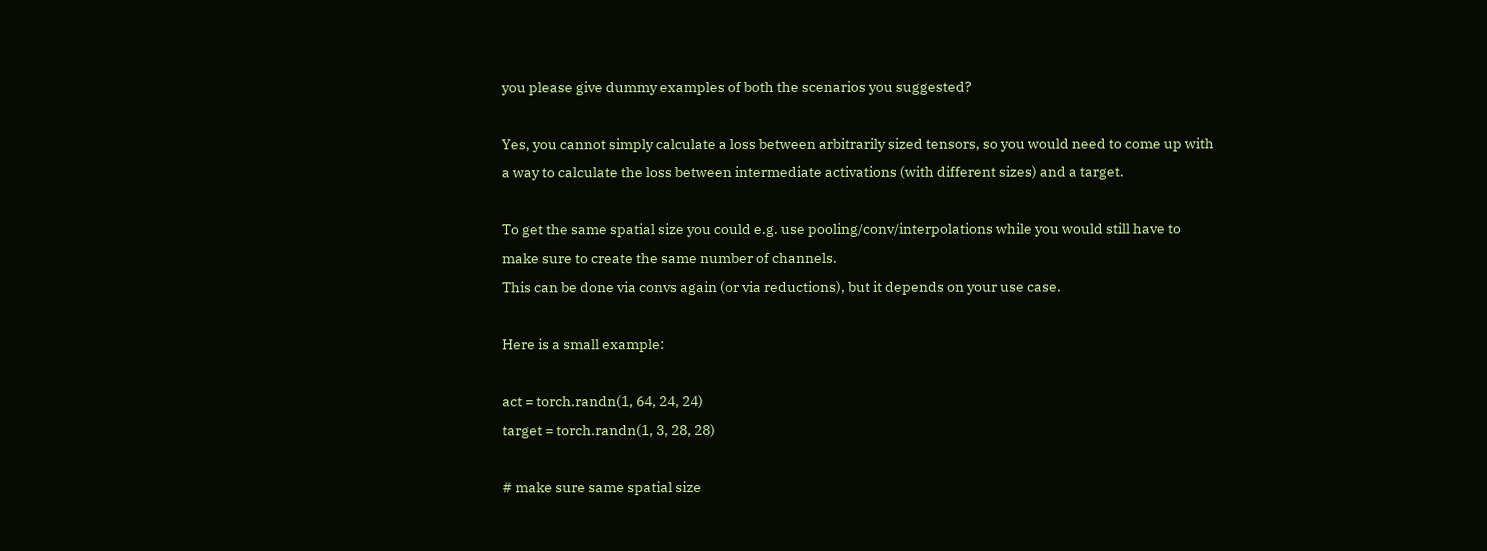you please give dummy examples of both the scenarios you suggested?

Yes, you cannot simply calculate a loss between arbitrarily sized tensors, so you would need to come up with a way to calculate the loss between intermediate activations (with different sizes) and a target.

To get the same spatial size you could e.g. use pooling/conv/interpolations while you would still have to make sure to create the same number of channels.
This can be done via convs again (or via reductions), but it depends on your use case.

Here is a small example:

act = torch.randn(1, 64, 24, 24)
target = torch.randn(1, 3, 28, 28)

# make sure same spatial size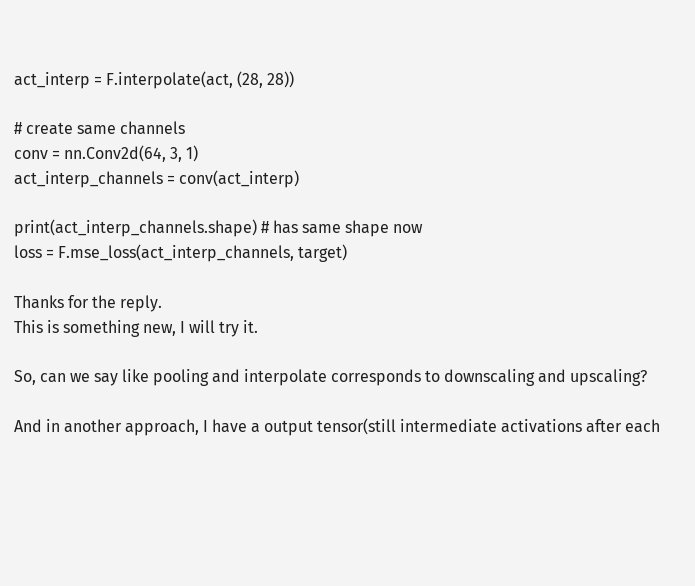act_interp = F.interpolate(act, (28, 28))

# create same channels
conv = nn.Conv2d(64, 3, 1)
act_interp_channels = conv(act_interp)

print(act_interp_channels.shape) # has same shape now
loss = F.mse_loss(act_interp_channels, target)

Thanks for the reply.
This is something new, I will try it.

So, can we say like pooling and interpolate corresponds to downscaling and upscaling?

And in another approach, I have a output tensor(still intermediate activations after each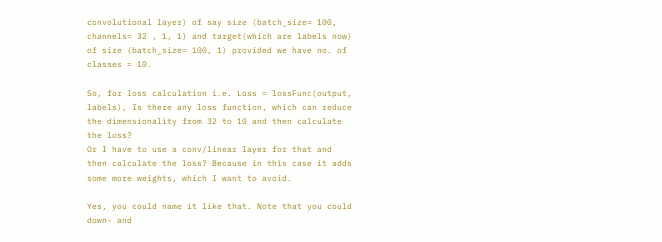convolutional layer) of say size (batch_size= 100, channels= 32 , 1, 1) and target(which are labels now) of size (batch_size= 100, 1) provided we have no. of classes = 10.

So, for loss calculation i.e. Loss = lossFunc(output, labels), Is there any loss function, which can reduce the dimensionality from 32 to 10 and then calculate the loss?
Or I have to use a conv/linear layer for that and then calculate the loss? Because in this case it adds some more weights, which I want to avoid.

Yes, you could name it like that. Note that you could down- and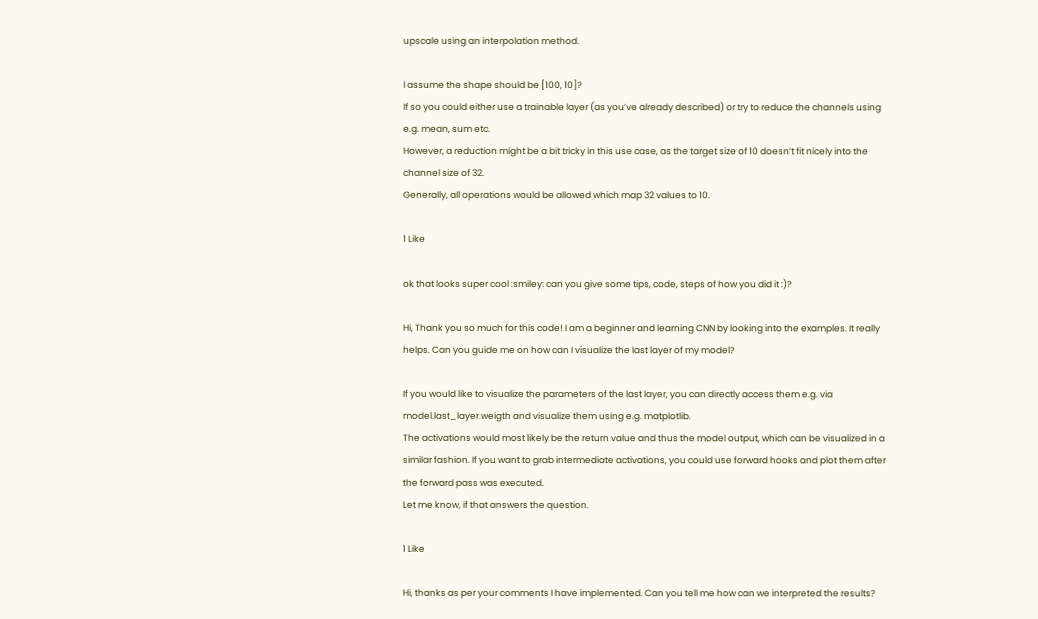upscale using an interpolation method.

I assume the shape should be [100, 10]?
If so you could either use a trainable layer (as you’ve already described) or try to reduce the channels using e.g. mean, sum etc.
However, a reduction might be a bit tricky in this use case, as the target size of 10 doesn’t fit nicely into the channel size of 32.
Generally, all operations would be allowed which map 32 values to 10.

1 Like

ok that looks super cool :smiley: can you give some tips, code, steps of how you did it :)?

Hi, Thank you so much for this code! I am a beginner and learning CNN by looking into the examples. It really helps. Can you guide me on how can I visualize the last layer of my model?

If you would like to visualize the parameters of the last layer, you can directly access them e.g. via model.last_layer.weigth and visualize them using e.g. matplotlib.
The activations would most likely be the return value and thus the model output, which can be visualized in a similar fashion. If you want to grab intermediate activations, you could use forward hooks and plot them after the forward pass was executed.
Let me know, if that answers the question.

1 Like

Hi, thanks as per your comments I have implemented. Can you tell me how can we interpreted the results?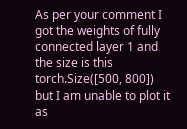As per your comment I got the weights of fully connected layer 1 and the size is this torch.Size([500, 800])
but I am unable to plot it as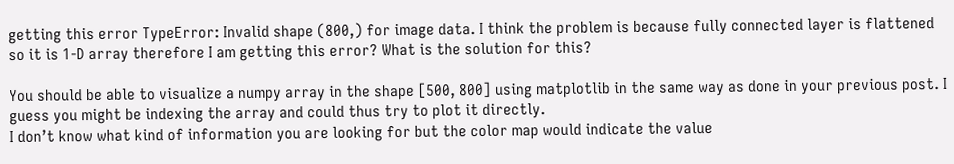getting this error TypeError: Invalid shape (800,) for image data. I think the problem is because fully connected layer is flattened so it is 1-D array therefore I am getting this error? What is the solution for this?

You should be able to visualize a numpy array in the shape [500, 800] using matplotlib in the same way as done in your previous post. I guess you might be indexing the array and could thus try to plot it directly.
I don’t know what kind of information you are looking for but the color map would indicate the value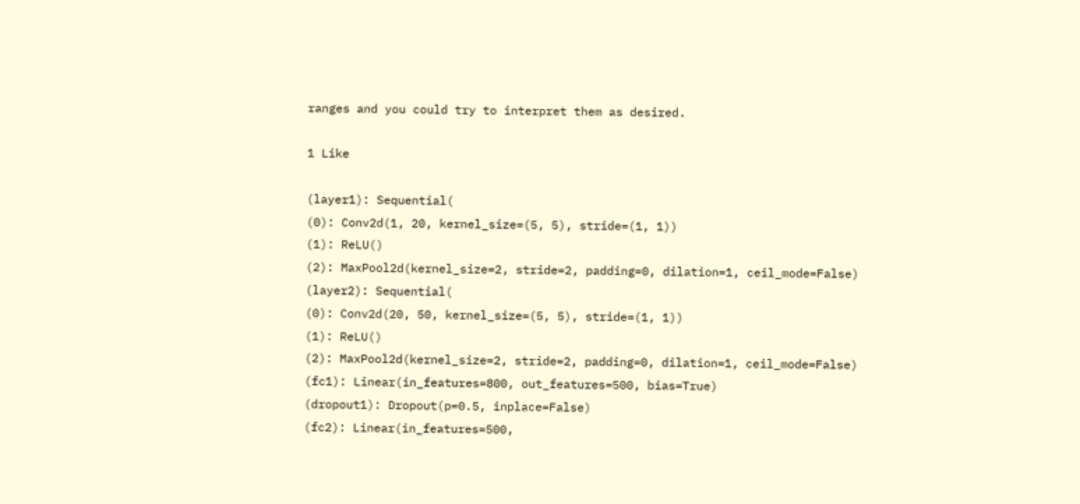ranges and you could try to interpret them as desired.

1 Like

(layer1): Sequential(
(0): Conv2d(1, 20, kernel_size=(5, 5), stride=(1, 1))
(1): ReLU()
(2): MaxPool2d(kernel_size=2, stride=2, padding=0, dilation=1, ceil_mode=False)
(layer2): Sequential(
(0): Conv2d(20, 50, kernel_size=(5, 5), stride=(1, 1))
(1): ReLU()
(2): MaxPool2d(kernel_size=2, stride=2, padding=0, dilation=1, ceil_mode=False)
(fc1): Linear(in_features=800, out_features=500, bias=True)
(dropout1): Dropout(p=0.5, inplace=False)
(fc2): Linear(in_features=500,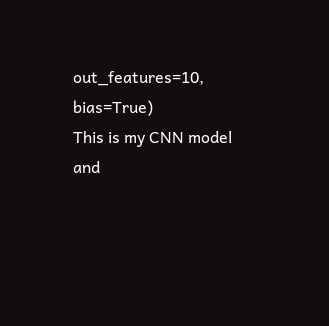out_features=10, bias=True)
This is my CNN model and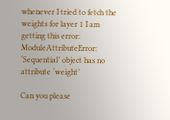whenever I tried to fetch the weights for layer 1 I am getting this error: ModuleAttributeError: ‘Sequential’ object has no attribute ‘weight’

Can you please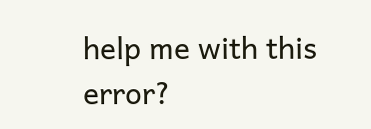help me with this error?